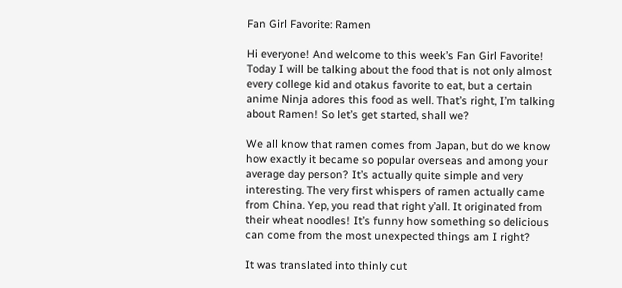Fan Girl Favorite: Ramen

Hi everyone! And welcome to this week’s Fan Girl Favorite! Today I will be talking about the food that is not only almost every college kid and otakus favorite to eat, but a certain anime Ninja adores this food as well. That’s right, I’m talking about Ramen! So let’s get started, shall we?

We all know that ramen comes from Japan, but do we know how exactly it became so popular overseas and among your average day person? It’s actually quite simple and very interesting. The very first whispers of ramen actually came from China. Yep, you read that right y’all. It originated from their wheat noodles! It’s funny how something so delicious can come from the most unexpected things am I right?

It was translated into thinly cut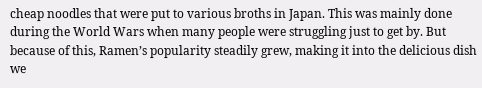cheap noodles that were put to various broths in Japan. This was mainly done during the World Wars when many people were struggling just to get by. But because of this, Ramen’s popularity steadily grew, making it into the delicious dish we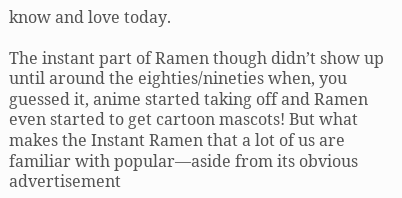know and love today.

The instant part of Ramen though didn’t show up until around the eighties/nineties when, you guessed it, anime started taking off and Ramen even started to get cartoon mascots! But what makes the Instant Ramen that a lot of us are familiar with popular—aside from its obvious advertisement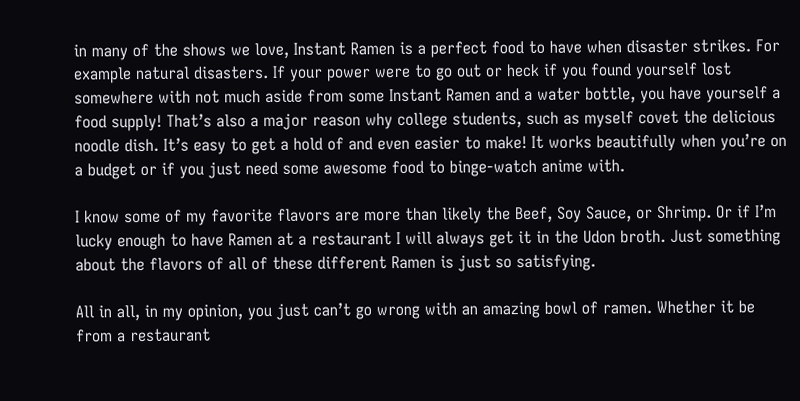in many of the shows we love, Instant Ramen is a perfect food to have when disaster strikes. For example natural disasters. If your power were to go out or heck if you found yourself lost somewhere with not much aside from some Instant Ramen and a water bottle, you have yourself a food supply! That’s also a major reason why college students, such as myself covet the delicious noodle dish. It’s easy to get a hold of and even easier to make! It works beautifully when you’re on a budget or if you just need some awesome food to binge-watch anime with.

I know some of my favorite flavors are more than likely the Beef, Soy Sauce, or Shrimp. Or if I’m lucky enough to have Ramen at a restaurant I will always get it in the Udon broth. Just something about the flavors of all of these different Ramen is just so satisfying.

All in all, in my opinion, you just can’t go wrong with an amazing bowl of ramen. Whether it be from a restaurant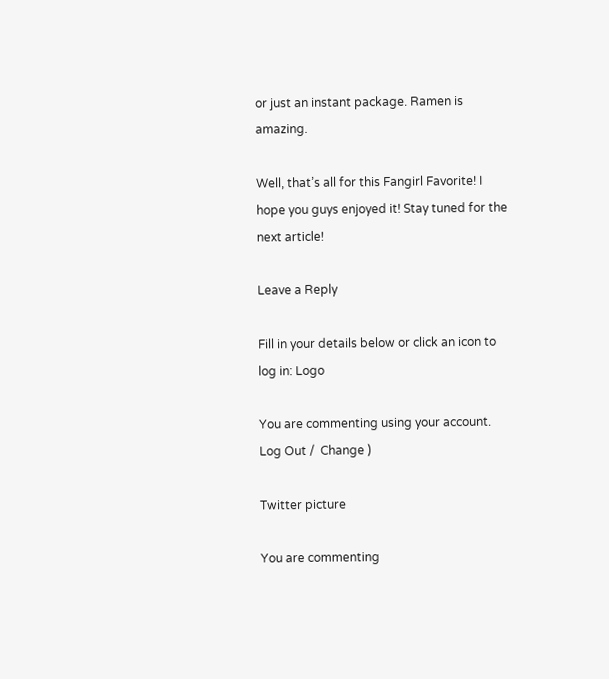or just an instant package. Ramen is amazing.

Well, that’s all for this Fangirl Favorite! I hope you guys enjoyed it! Stay tuned for the next article!

Leave a Reply

Fill in your details below or click an icon to log in: Logo

You are commenting using your account. Log Out /  Change )

Twitter picture

You are commenting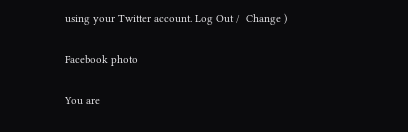using your Twitter account. Log Out /  Change )

Facebook photo

You are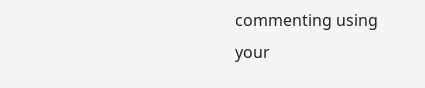commenting using your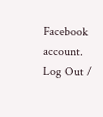Facebook account. Log Out /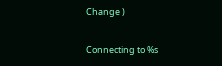Change )

Connecting to %s